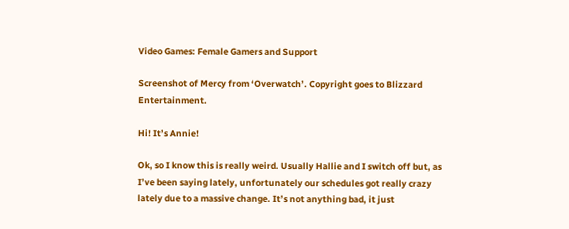Video Games: Female Gamers and Support

Screenshot of Mercy from ‘Overwatch’. Copyright goes to Blizzard Entertainment.

Hi! It’s Annie!

Ok, so I know this is really weird. Usually Hallie and I switch off but, as I’ve been saying lately, unfortunately our schedules got really crazy lately due to a massive change. It’s not anything bad, it just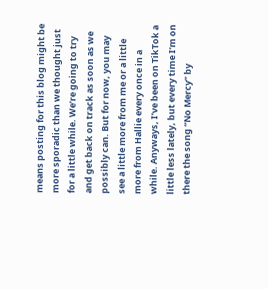means posting for this blog might be more sporadic than we thought just for a little while. We’re going to try and get back on track as soon as we possibly can. But for now, you may see a little more from me or a little more from Hallie every once in a while. Anyways, I’ve been on TikTok a little less lately, but every time I’m on there the song “No Mercy” by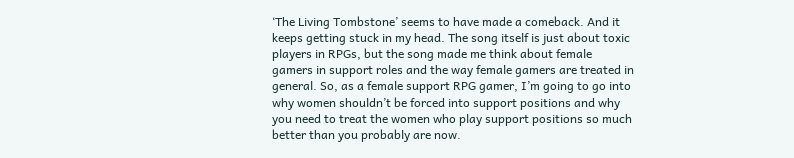‘The Living Tombstone’ seems to have made a comeback. And it keeps getting stuck in my head. The song itself is just about toxic players in RPGs, but the song made me think about female gamers in support roles and the way female gamers are treated in general. So, as a female support RPG gamer, I’m going to go into why women shouldn’t be forced into support positions and why you need to treat the women who play support positions so much better than you probably are now.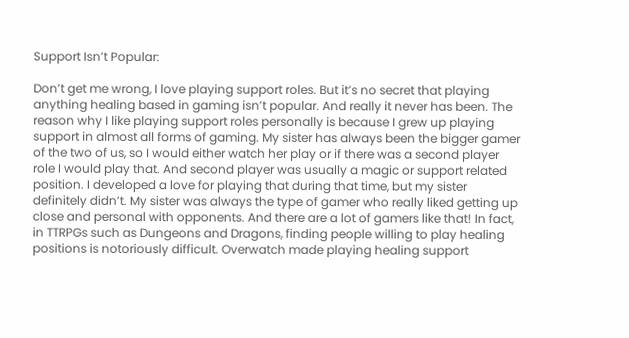Support Isn’t Popular:

Don’t get me wrong, I love playing support roles. But it’s no secret that playing anything healing based in gaming isn’t popular. And really it never has been. The reason why I like playing support roles personally is because I grew up playing support in almost all forms of gaming. My sister has always been the bigger gamer of the two of us, so I would either watch her play or if there was a second player role I would play that. And second player was usually a magic or support related position. I developed a love for playing that during that time, but my sister definitely didn’t. My sister was always the type of gamer who really liked getting up close and personal with opponents. And there are a lot of gamers like that! In fact, in TTRPGs such as Dungeons and Dragons, finding people willing to play healing positions is notoriously difficult. Overwatch made playing healing support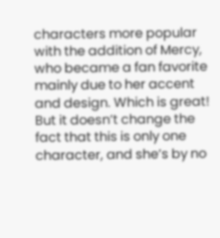characters more popular with the addition of Mercy, who became a fan favorite mainly due to her accent and design. Which is great! But it doesn’t change the fact that this is only one character, and she’s by no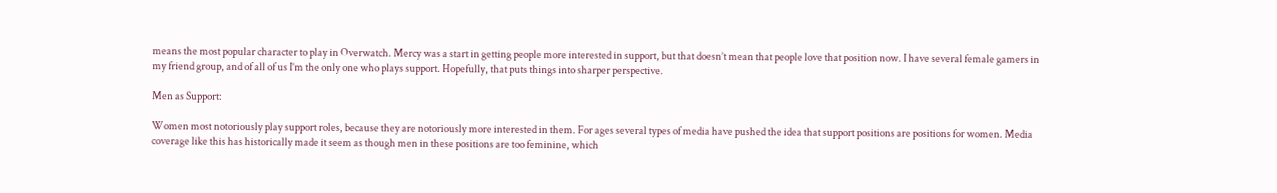means the most popular character to play in Overwatch. Mercy was a start in getting people more interested in support, but that doesn’t mean that people love that position now. I have several female gamers in my friend group, and of all of us I’m the only one who plays support. Hopefully, that puts things into sharper perspective.

Men as Support:

Women most notoriously play support roles, because they are notoriously more interested in them. For ages several types of media have pushed the idea that support positions are positions for women. Media coverage like this has historically made it seem as though men in these positions are too feminine, which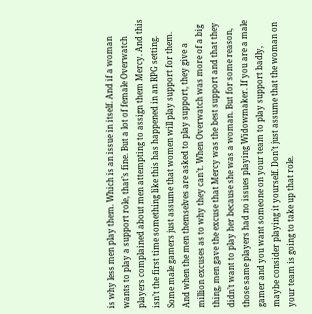is why less men play them. Which is an issue in itself. And if a woman wants to play a support role, that’s fine. But a lot of female Overwatch players complained about men attempting to assign them Mercy. And this isn’t the first time something like this has happened in an RPG setting. Some male gamers just assume that women will play support for them. And when the men themselves are asked to play support, they give a million excuses as to why they can’t. When Overwatch was more of a big thing, men gave the excuse that Mercy was the best support and that they didn’t want to play her because she was a woman. But for some reason, those same players had no issues playing Widowmaker. If you are a male gamer and you want someone on your team to play support badly, maybe consider playing it yourself. Don’t just assume that the woman on your team is going to take up that role.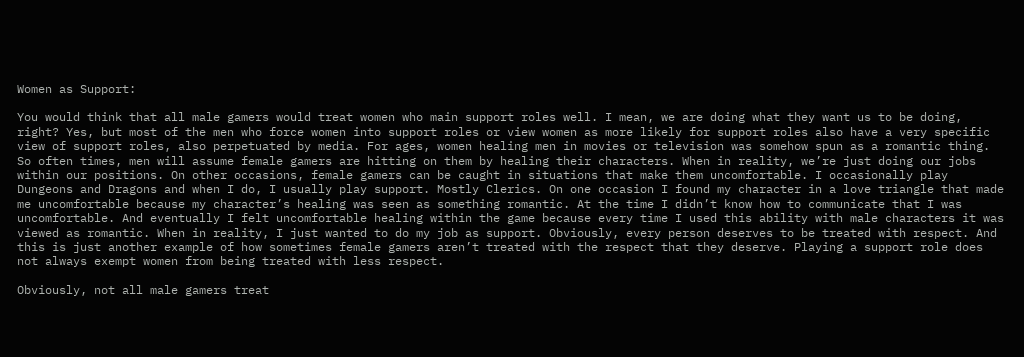Women as Support:

You would think that all male gamers would treat women who main support roles well. I mean, we are doing what they want us to be doing, right? Yes, but most of the men who force women into support roles or view women as more likely for support roles also have a very specific view of support roles, also perpetuated by media. For ages, women healing men in movies or television was somehow spun as a romantic thing. So often times, men will assume female gamers are hitting on them by healing their characters. When in reality, we’re just doing our jobs within our positions. On other occasions, female gamers can be caught in situations that make them uncomfortable. I occasionally play Dungeons and Dragons and when I do, I usually play support. Mostly Clerics. On one occasion I found my character in a love triangle that made me uncomfortable because my character’s healing was seen as something romantic. At the time I didn’t know how to communicate that I was uncomfortable. And eventually I felt uncomfortable healing within the game because every time I used this ability with male characters it was viewed as romantic. When in reality, I just wanted to do my job as support. Obviously, every person deserves to be treated with respect. And this is just another example of how sometimes female gamers aren’t treated with the respect that they deserve. Playing a support role does not always exempt women from being treated with less respect.

Obviously, not all male gamers treat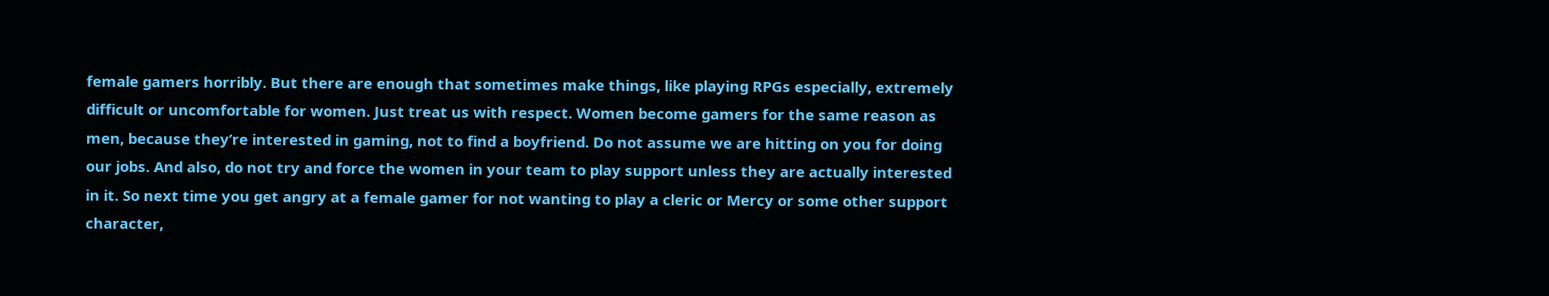female gamers horribly. But there are enough that sometimes make things, like playing RPGs especially, extremely difficult or uncomfortable for women. Just treat us with respect. Women become gamers for the same reason as men, because they’re interested in gaming, not to find a boyfriend. Do not assume we are hitting on you for doing our jobs. And also, do not try and force the women in your team to play support unless they are actually interested in it. So next time you get angry at a female gamer for not wanting to play a cleric or Mercy or some other support character,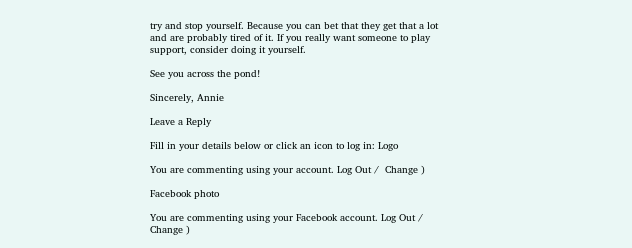try and stop yourself. Because you can bet that they get that a lot and are probably tired of it. If you really want someone to play support, consider doing it yourself.

See you across the pond!

Sincerely, Annie

Leave a Reply

Fill in your details below or click an icon to log in: Logo

You are commenting using your account. Log Out /  Change )

Facebook photo

You are commenting using your Facebook account. Log Out /  Change )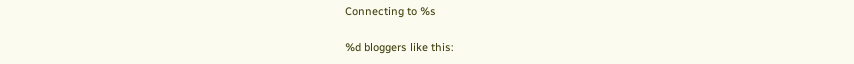Connecting to %s

%d bloggers like this: